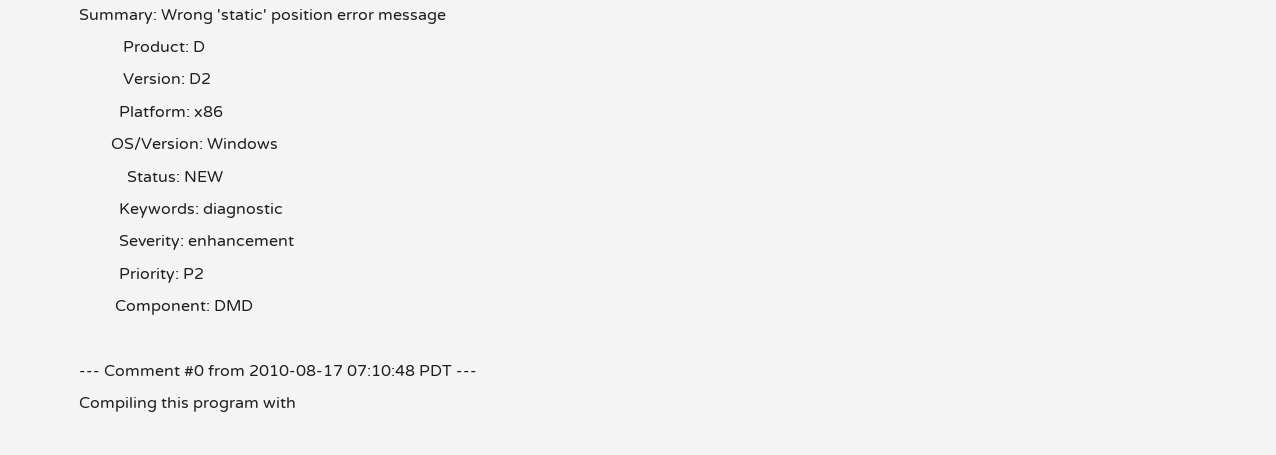Summary: Wrong 'static' position error message
           Product: D
           Version: D2
          Platform: x86
        OS/Version: Windows
            Status: NEW
          Keywords: diagnostic
          Severity: enhancement
          Priority: P2
         Component: DMD

--- Comment #0 from 2010-08-17 07:10:48 PDT ---
Compiling this program with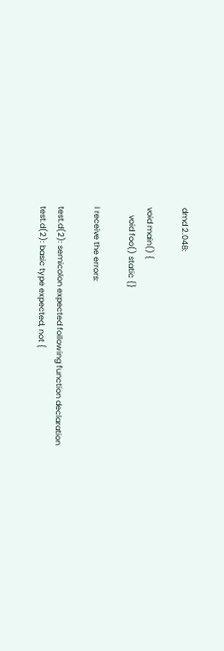dmd 2.048:

void main() {
    void foo() static {}

I receive the errors:

test.d(2): semicolon expected following function declaration
test.d(2): basic type expected, not {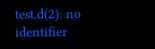test.d(2): no identifier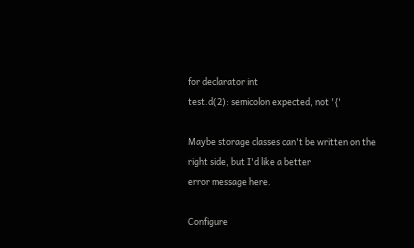for declarator int
test.d(2): semicolon expected, not '{'

Maybe storage classes can't be written on the right side, but I'd like a better
error message here.

Configure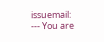issuemail:
--- You are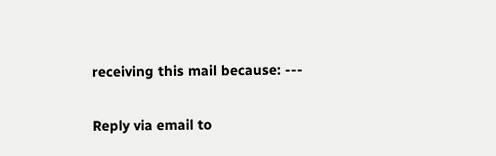receiving this mail because: ---

Reply via email to